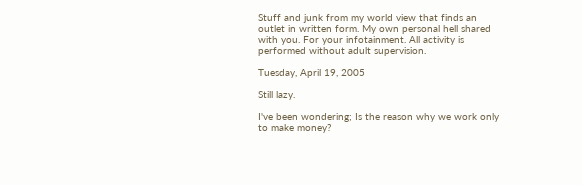Stuff and junk from my world view that finds an outlet in written form. My own personal hell shared with you. For your infotainment. All activity is performed without adult supervision.

Tuesday, April 19, 2005

Still lazy.

I've been wondering; Is the reason why we work only to make money?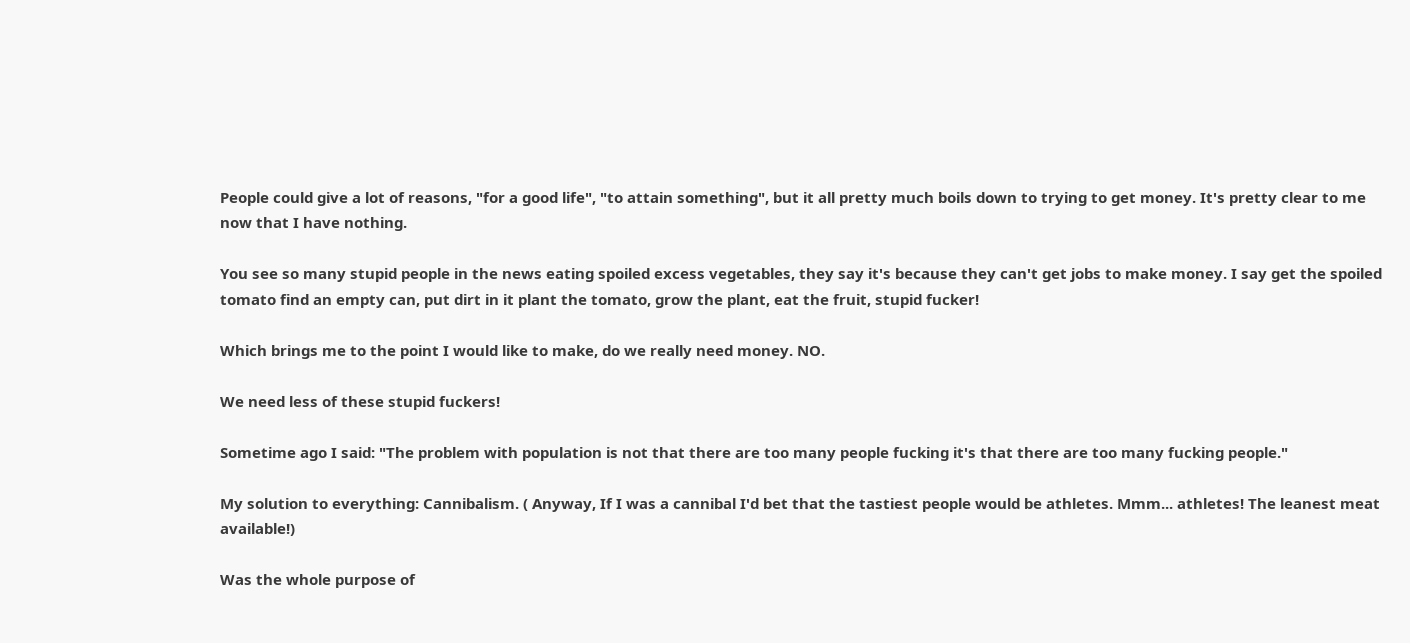People could give a lot of reasons, "for a good life", "to attain something", but it all pretty much boils down to trying to get money. It's pretty clear to me now that I have nothing.

You see so many stupid people in the news eating spoiled excess vegetables, they say it's because they can't get jobs to make money. I say get the spoiled tomato find an empty can, put dirt in it plant the tomato, grow the plant, eat the fruit, stupid fucker!

Which brings me to the point I would like to make, do we really need money. NO.

We need less of these stupid fuckers!

Sometime ago I said: "The problem with population is not that there are too many people fucking it's that there are too many fucking people."

My solution to everything: Cannibalism. ( Anyway, If I was a cannibal I'd bet that the tastiest people would be athletes. Mmm... athletes! The leanest meat available!)

Was the whole purpose of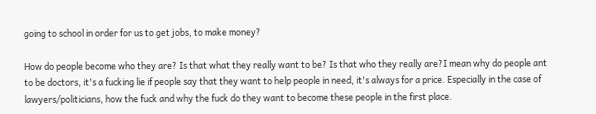going to school in order for us to get jobs, to make money?

How do people become who they are? Is that what they really want to be? Is that who they really are?I mean why do people ant to be doctors, it's a fucking lie if people say that they want to help people in need, it's always for a price. Especially in the case of lawyers/politicians, how the fuck and why the fuck do they want to become these people in the first place.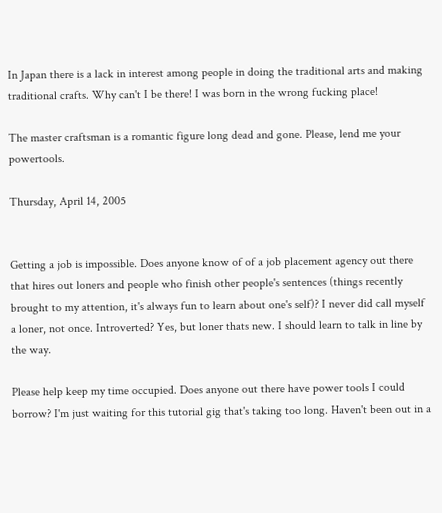In Japan there is a lack in interest among people in doing the traditional arts and making traditional crafts. Why can't I be there! I was born in the wrong fucking place!

The master craftsman is a romantic figure long dead and gone. Please, lend me your powertools.

Thursday, April 14, 2005


Getting a job is impossible. Does anyone know of of a job placement agency out there that hires out loners and people who finish other people's sentences (things recently brought to my attention, it's always fun to learn about one's self)? I never did call myself a loner, not once. Introverted? Yes, but loner thats new. I should learn to talk in line by the way.

Please help keep my time occupied. Does anyone out there have power tools I could borrow? I'm just waiting for this tutorial gig that's taking too long. Haven't been out in a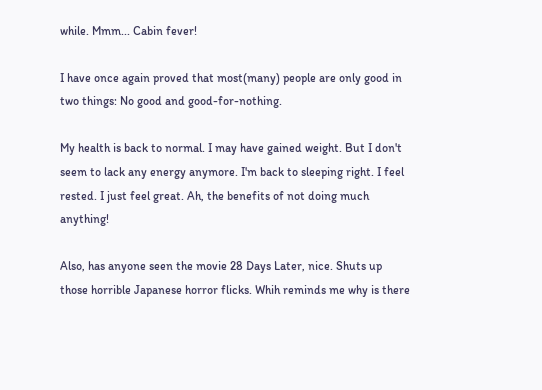while. Mmm... Cabin fever!

I have once again proved that most(many) people are only good in two things: No good and good-for-nothing.

My health is back to normal. I may have gained weight. But I don't seem to lack any energy anymore. I'm back to sleeping right. I feel rested. I just feel great. Ah, the benefits of not doing much anything!

Also, has anyone seen the movie 28 Days Later, nice. Shuts up those horrible Japanese horror flicks. Whih reminds me why is there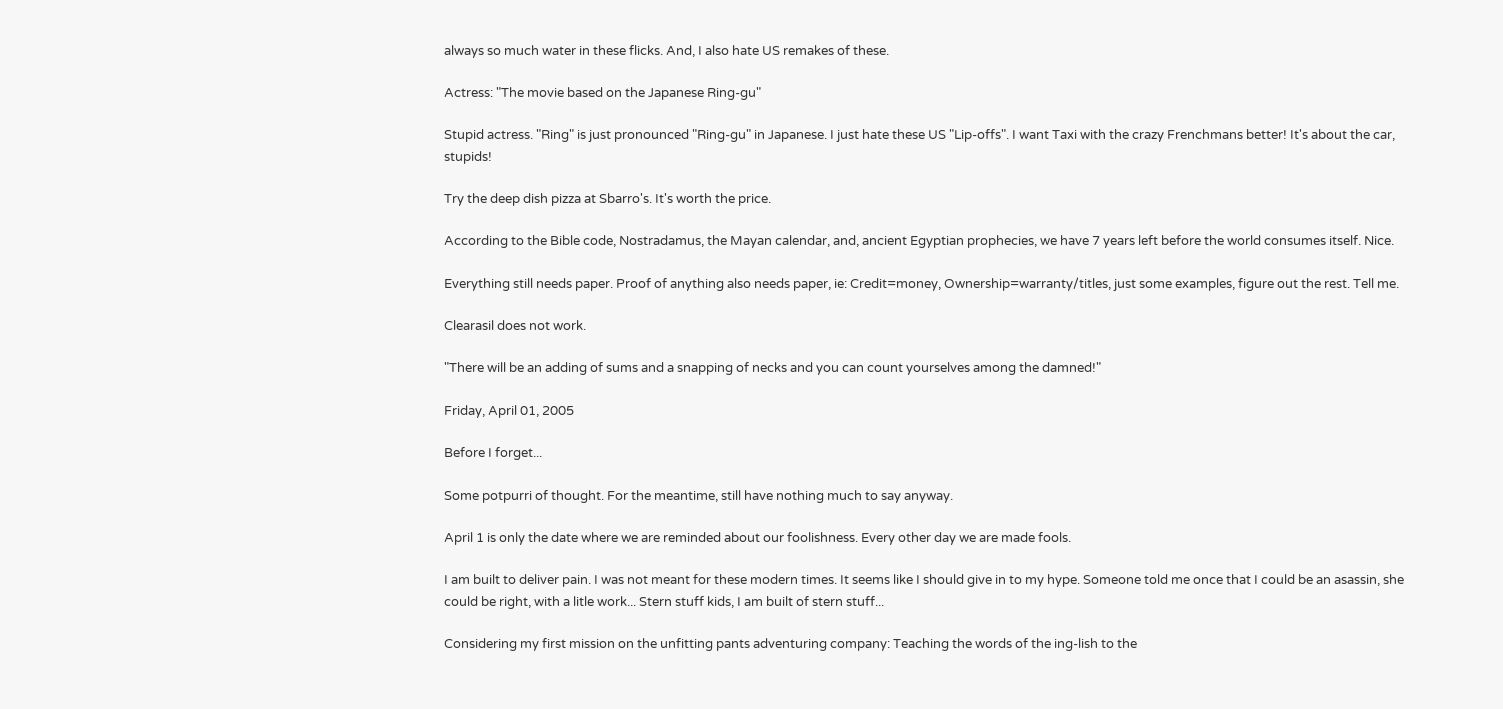always so much water in these flicks. And, I also hate US remakes of these.

Actress: "The movie based on the Japanese Ring-gu"

Stupid actress. "Ring" is just pronounced "Ring-gu" in Japanese. I just hate these US "Lip-offs". I want Taxi with the crazy Frenchmans better! It's about the car, stupids!

Try the deep dish pizza at Sbarro's. It's worth the price.

According to the Bible code, Nostradamus, the Mayan calendar, and, ancient Egyptian prophecies, we have 7 years left before the world consumes itself. Nice.

Everything still needs paper. Proof of anything also needs paper, ie: Credit=money, Ownership=warranty/titles, just some examples, figure out the rest. Tell me.

Clearasil does not work.

"There will be an adding of sums and a snapping of necks and you can count yourselves among the damned!"

Friday, April 01, 2005

Before I forget...

Some potpurri of thought. For the meantime, still have nothing much to say anyway.

April 1 is only the date where we are reminded about our foolishness. Every other day we are made fools.

I am built to deliver pain. I was not meant for these modern times. It seems like I should give in to my hype. Someone told me once that I could be an asassin, she could be right, with a litle work... Stern stuff kids, I am built of stern stuff...

Considering my first mission on the unfitting pants adventuring company: Teaching the words of the ing-lish to the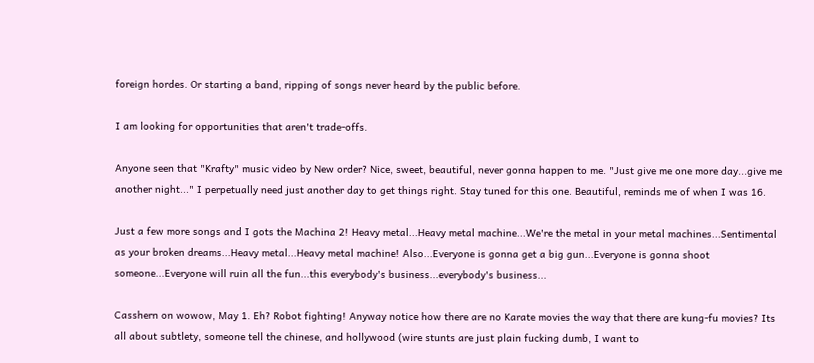foreign hordes. Or starting a band, ripping of songs never heard by the public before.

I am looking for opportunities that aren't trade-offs.

Anyone seen that "Krafty" music video by New order? Nice, sweet, beautiful, never gonna happen to me. "Just give me one more day...give me another night..." I perpetually need just another day to get things right. Stay tuned for this one. Beautiful, reminds me of when I was 16.

Just a few more songs and I gots the Machina 2! Heavy metal...Heavy metal machine...We're the metal in your metal machines...Sentimental as your broken dreams...Heavy metal...Heavy metal machine! Also...Everyone is gonna get a big gun...Everyone is gonna shoot someone...Everyone will ruin all the fun...this everybody's business...everybody's business...

Casshern on wowow, May 1. Eh? Robot fighting! Anyway notice how there are no Karate movies the way that there are kung-fu movies? Its all about subtlety, someone tell the chinese, and hollywood (wire stunts are just plain fucking dumb, I want to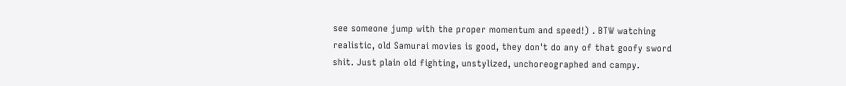see someone jump with the proper momentum and speed!) . BTW watching realistic, old Samurai movies is good, they don't do any of that goofy sword shit. Just plain old fighting, unstylized, unchoreographed and campy.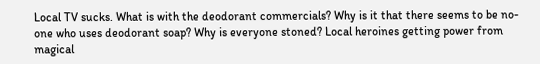Local TV sucks. What is with the deodorant commercials? Why is it that there seems to be no-one who uses deodorant soap? Why is everyone stoned? Local heroines getting power from magical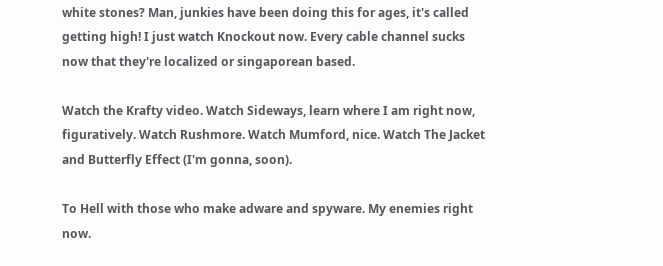white stones? Man, junkies have been doing this for ages, it's called getting high! I just watch Knockout now. Every cable channel sucks now that they're localized or singaporean based.

Watch the Krafty video. Watch Sideways, learn where I am right now, figuratively. Watch Rushmore. Watch Mumford, nice. Watch The Jacket and Butterfly Effect (I'm gonna, soon).

To Hell with those who make adware and spyware. My enemies right now.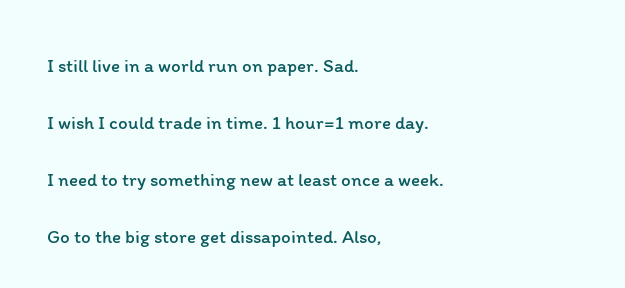I still live in a world run on paper. Sad.

I wish I could trade in time. 1 hour=1 more day.

I need to try something new at least once a week.

Go to the big store get dissapointed. Also,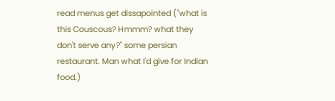read menus get dissapointed ("what is this Couscous? Hmmm? what they don't serve any?" some persian restaurant. Man what I'd give for Indian food.)